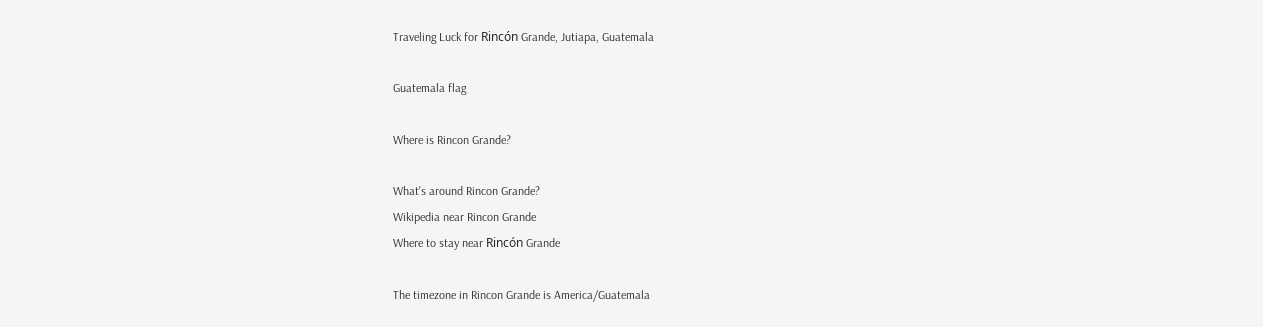Traveling Luck for Rincón Grande, Jutiapa, Guatemala

Guatemala flag

Where is Rincon Grande?

What's around Rincon Grande?
Wikipedia near Rincon Grande
Where to stay near Rincón Grande

The timezone in Rincon Grande is America/Guatemala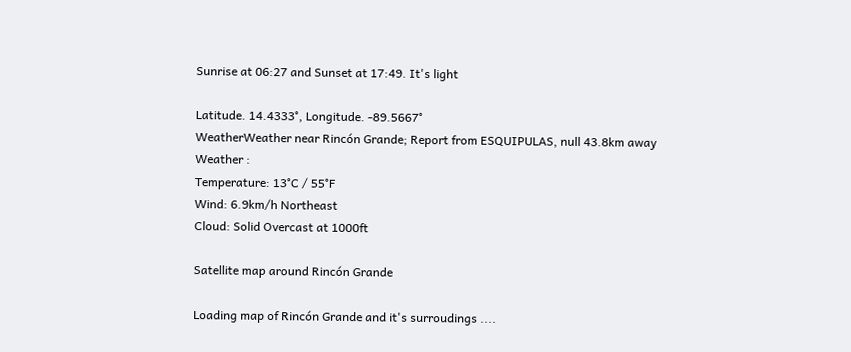Sunrise at 06:27 and Sunset at 17:49. It's light

Latitude. 14.4333°, Longitude. -89.5667°
WeatherWeather near Rincón Grande; Report from ESQUIPULAS, null 43.8km away
Weather :
Temperature: 13°C / 55°F
Wind: 6.9km/h Northeast
Cloud: Solid Overcast at 1000ft

Satellite map around Rincón Grande

Loading map of Rincón Grande and it's surroudings ....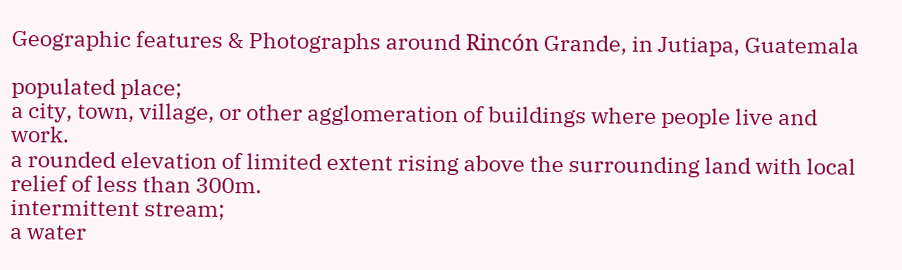Geographic features & Photographs around Rincón Grande, in Jutiapa, Guatemala

populated place;
a city, town, village, or other agglomeration of buildings where people live and work.
a rounded elevation of limited extent rising above the surrounding land with local relief of less than 300m.
intermittent stream;
a water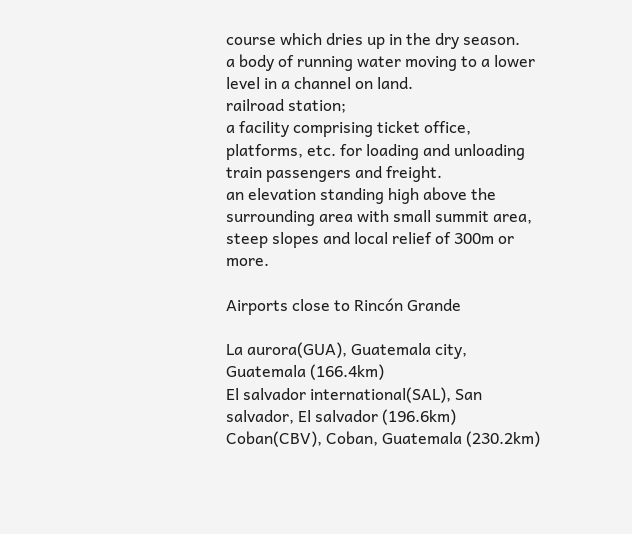course which dries up in the dry season.
a body of running water moving to a lower level in a channel on land.
railroad station;
a facility comprising ticket office, platforms, etc. for loading and unloading train passengers and freight.
an elevation standing high above the surrounding area with small summit area, steep slopes and local relief of 300m or more.

Airports close to Rincón Grande

La aurora(GUA), Guatemala city, Guatemala (166.4km)
El salvador international(SAL), San salvador, El salvador (196.6km)
Coban(CBV), Coban, Guatemala (230.2km)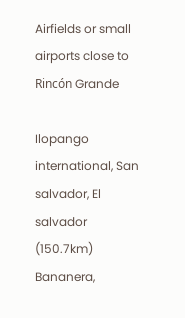Airfields or small airports close to Rincón Grande

Ilopango international, San salvador, El salvador (150.7km)
Bananera,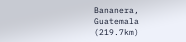Bananera, Guatemala (219.7km)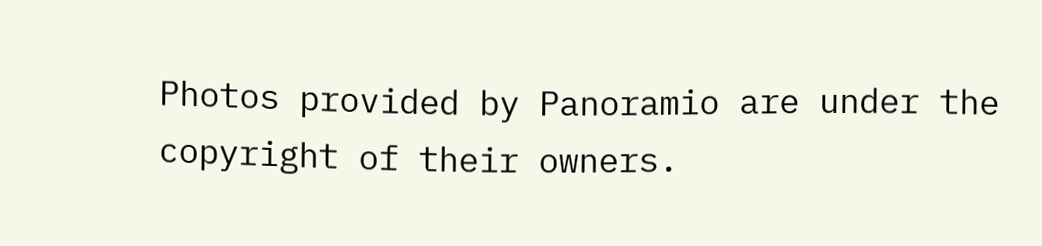Photos provided by Panoramio are under the copyright of their owners.